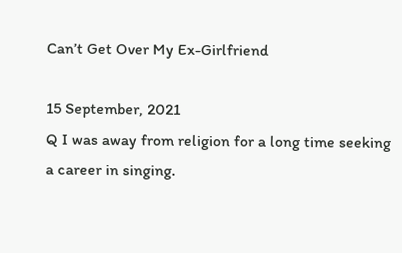Can’t Get Over My Ex-Girlfriend

15 September, 2021
Q I was away from religion for a long time seeking a career in singing.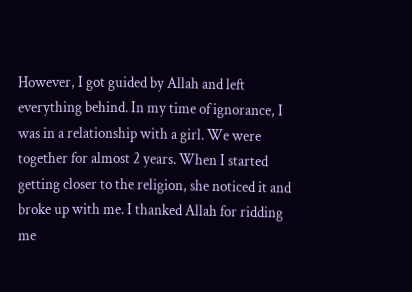However, I got guided by Allah and left everything behind. In my time of ignorance, I was in a relationship with a girl. We were together for almost 2 years. When I started getting closer to the religion, she noticed it and broke up with me. I thanked Allah for ridding me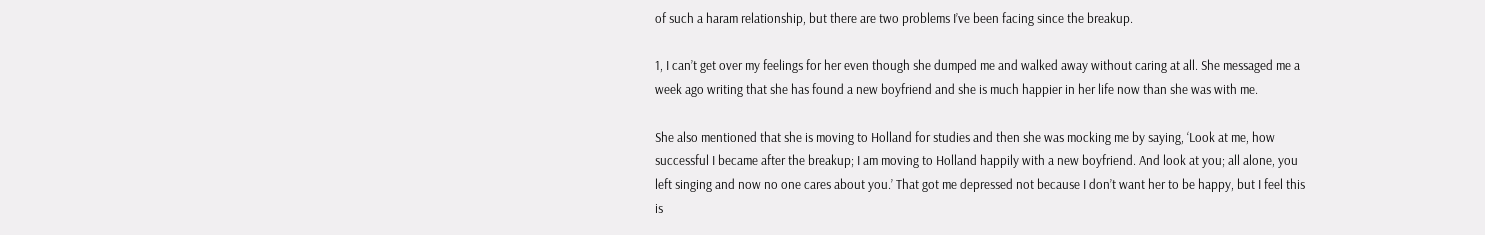of such a haram relationship, but there are two problems I’ve been facing since the breakup.

1, I can’t get over my feelings for her even though she dumped me and walked away without caring at all. She messaged me a week ago writing that she has found a new boyfriend and she is much happier in her life now than she was with me.

She also mentioned that she is moving to Holland for studies and then she was mocking me by saying, ‘Look at me, how successful I became after the breakup; I am moving to Holland happily with a new boyfriend. And look at you; all alone, you left singing and now no one cares about you.’ That got me depressed not because I don’t want her to be happy, but I feel this is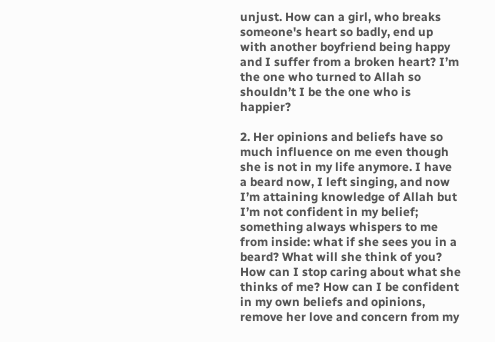unjust. How can a girl, who breaks someone's heart so badly, end up with another boyfriend being happy and I suffer from a broken heart? I’m the one who turned to Allah so shouldn’t I be the one who is happier?

2. Her opinions and beliefs have so much influence on me even though she is not in my life anymore. I have a beard now, I left singing, and now I’m attaining knowledge of Allah but I’m not confident in my belief; something always whispers to me from inside: what if she sees you in a beard? What will she think of you? How can I stop caring about what she thinks of me? How can I be confident in my own beliefs and opinions, remove her love and concern from my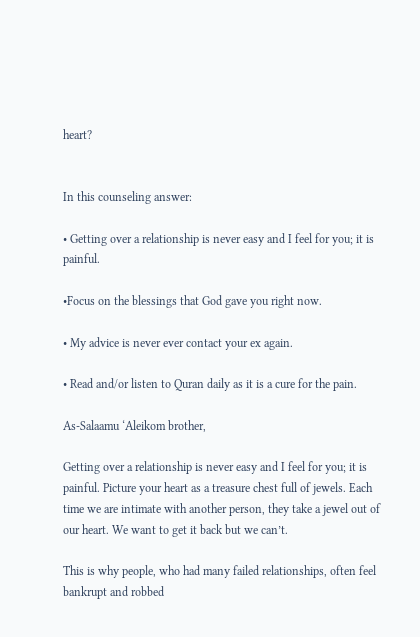heart?


In this counseling answer:

• Getting over a relationship is never easy and I feel for you; it is painful.

•Focus on the blessings that God gave you right now.

• My advice is never ever contact your ex again.

• Read and/or listen to Quran daily as it is a cure for the pain.

As-Salaamu ‘Aleikom brother,

Getting over a relationship is never easy and I feel for you; it is painful. Picture your heart as a treasure chest full of jewels. Each time we are intimate with another person, they take a jewel out of our heart. We want to get it back but we can’t.

This is why people, who had many failed relationships, often feel bankrupt and robbed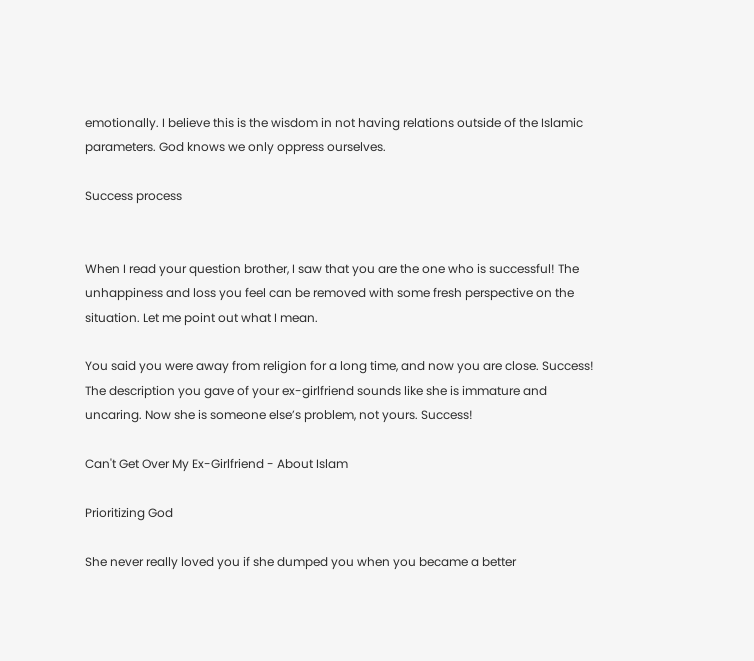emotionally. I believe this is the wisdom in not having relations outside of the Islamic parameters. God knows we only oppress ourselves.

Success process


When I read your question brother, I saw that you are the one who is successful! The unhappiness and loss you feel can be removed with some fresh perspective on the situation. Let me point out what I mean.

You said you were away from religion for a long time, and now you are close. Success! The description you gave of your ex-girlfriend sounds like she is immature and uncaring. Now she is someone else’s problem, not yours. Success!

Can't Get Over My Ex-Girlfriend - About Islam

Prioritizing God

She never really loved you if she dumped you when you became a better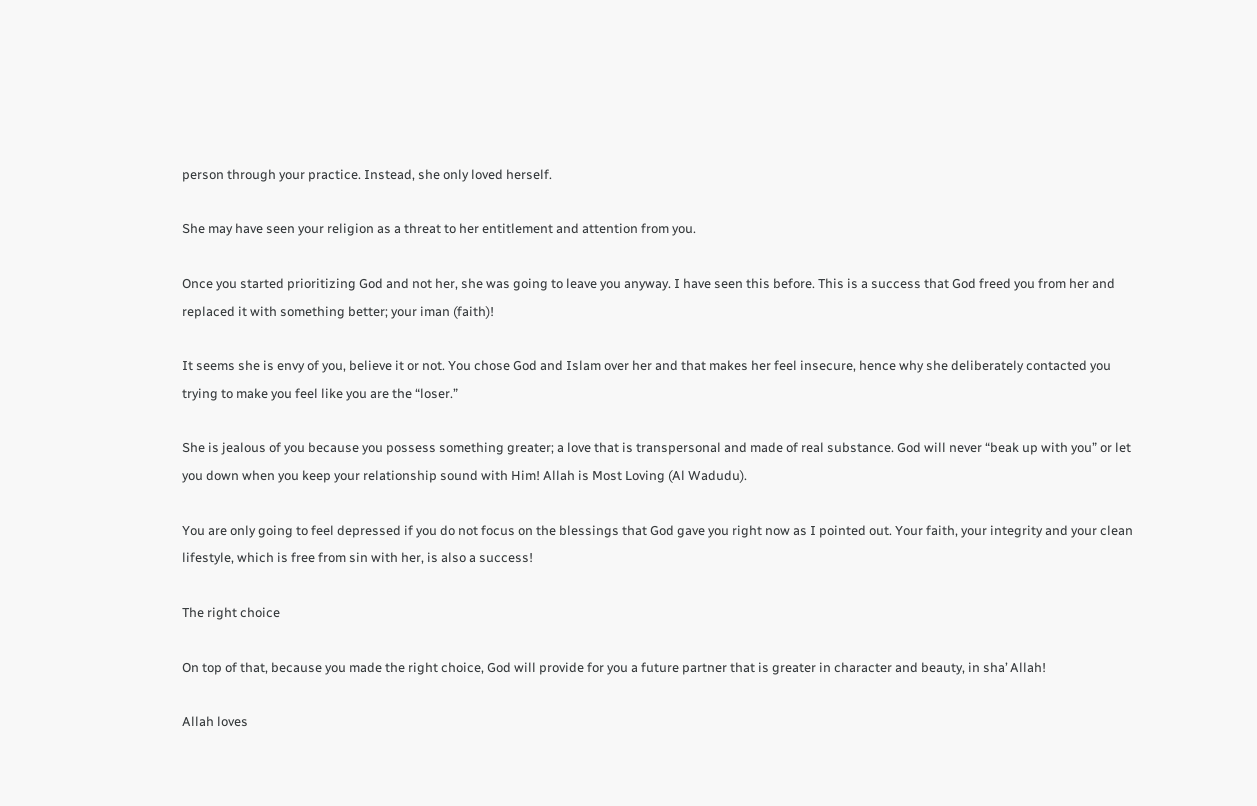person through your practice. Instead, she only loved herself.

She may have seen your religion as a threat to her entitlement and attention from you.

Once you started prioritizing God and not her, she was going to leave you anyway. I have seen this before. This is a success that God freed you from her and replaced it with something better; your iman (faith)!

It seems she is envy of you, believe it or not. You chose God and Islam over her and that makes her feel insecure, hence why she deliberately contacted you trying to make you feel like you are the “loser.”

She is jealous of you because you possess something greater; a love that is transpersonal and made of real substance. God will never “beak up with you” or let you down when you keep your relationship sound with Him! Allah is Most Loving (Al Wadudu).

You are only going to feel depressed if you do not focus on the blessings that God gave you right now as I pointed out. Your faith, your integrity and your clean lifestyle, which is free from sin with her, is also a success!

The right choice

On top of that, because you made the right choice, God will provide for you a future partner that is greater in character and beauty, in sha’ Allah!

Allah loves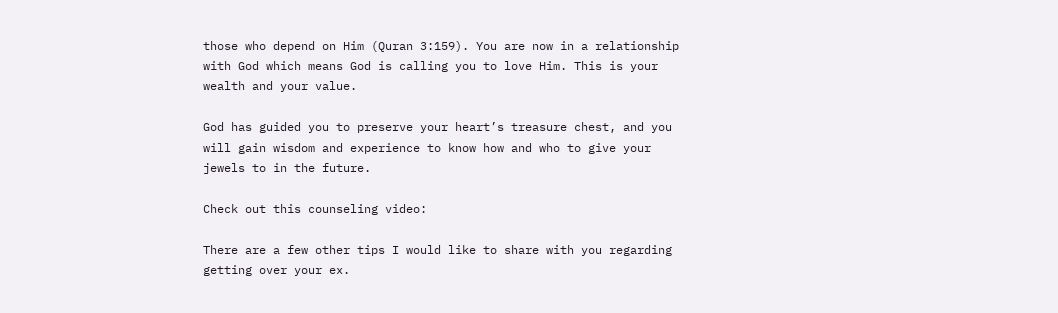those who depend on Him (Quran 3:159). You are now in a relationship with God which means God is calling you to love Him. This is your wealth and your value.

God has guided you to preserve your heart’s treasure chest, and you will gain wisdom and experience to know how and who to give your jewels to in the future.

Check out this counseling video:

There are a few other tips I would like to share with you regarding getting over your ex.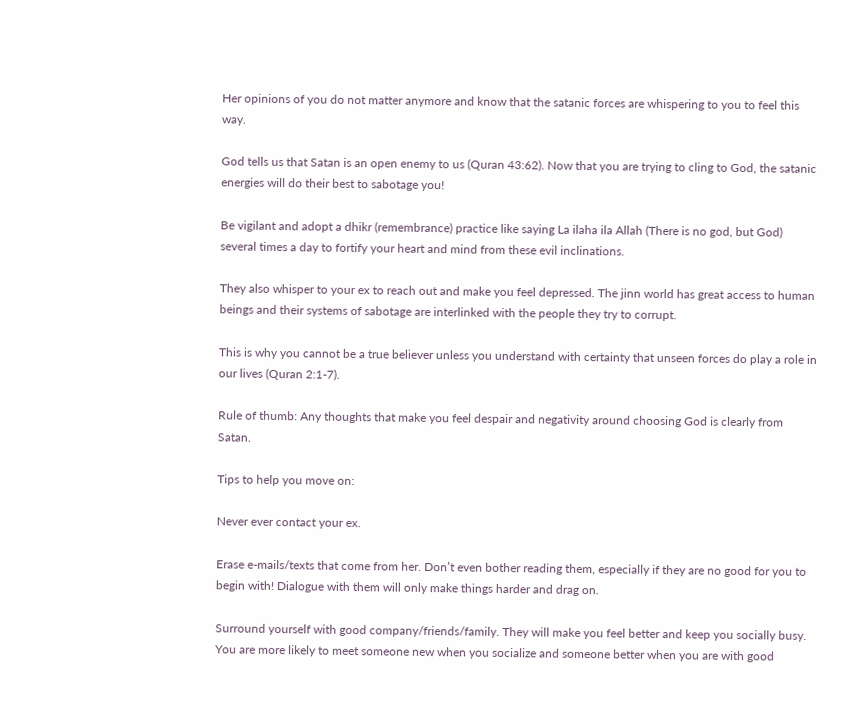Her opinions of you do not matter anymore and know that the satanic forces are whispering to you to feel this way.

God tells us that Satan is an open enemy to us (Quran 43:62). Now that you are trying to cling to God, the satanic energies will do their best to sabotage you!

Be vigilant and adopt a dhikr (remembrance) practice like saying La ilaha ila Allah (There is no god, but God) several times a day to fortify your heart and mind from these evil inclinations.

They also whisper to your ex to reach out and make you feel depressed. The jinn world has great access to human beings and their systems of sabotage are interlinked with the people they try to corrupt.

This is why you cannot be a true believer unless you understand with certainty that unseen forces do play a role in our lives (Quran 2:1-7).

Rule of thumb: Any thoughts that make you feel despair and negativity around choosing God is clearly from Satan.

Tips to help you move on:

Never ever contact your ex.

Erase e-mails/texts that come from her. Don’t even bother reading them, especially if they are no good for you to begin with! Dialogue with them will only make things harder and drag on.

Surround yourself with good company/friends/family. They will make you feel better and keep you socially busy. You are more likely to meet someone new when you socialize and someone better when you are with good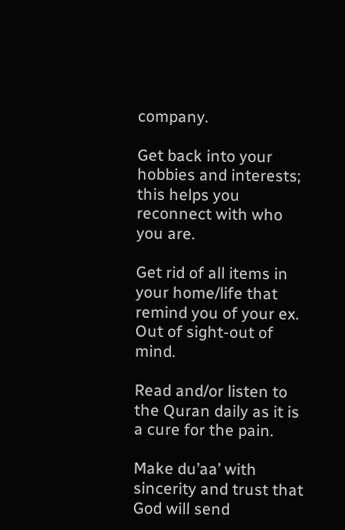company.

Get back into your hobbies and interests; this helps you reconnect with who you are.

Get rid of all items in your home/life that remind you of your ex. Out of sight-out of mind.

Read and/or listen to the Quran daily as it is a cure for the pain.

Make du’aa’ with sincerity and trust that God will send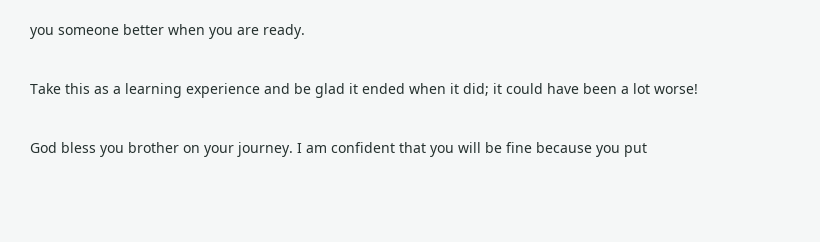you someone better when you are ready.

Take this as a learning experience and be glad it ended when it did; it could have been a lot worse!

God bless you brother on your journey. I am confident that you will be fine because you put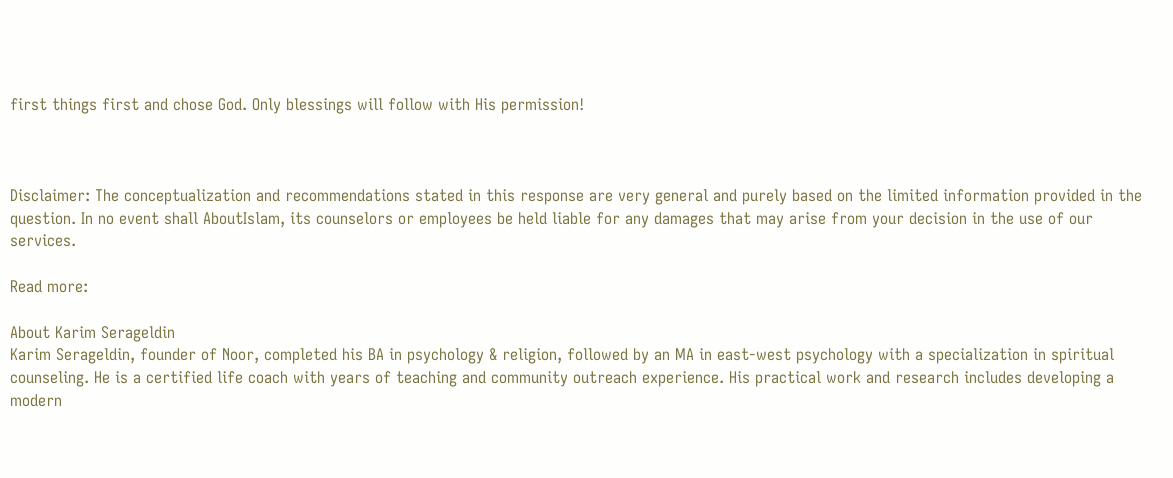first things first and chose God. Only blessings will follow with His permission!



Disclaimer: The conceptualization and recommendations stated in this response are very general and purely based on the limited information provided in the question. In no event shall AboutIslam, its counselors or employees be held liable for any damages that may arise from your decision in the use of our services.

Read more:

About Karim Serageldin
Karim Serageldin, founder of Noor, completed his BA in psychology & religion, followed by an MA in east-west psychology with a specialization in spiritual counseling. He is a certified life coach with years of teaching and community outreach experience. His practical work and research includes developing a modern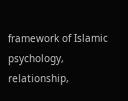framework of Islamic psychology, relationship,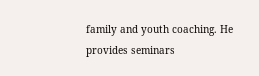family and youth coaching. He provides seminars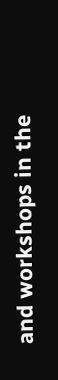and workshops in the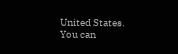United States. You can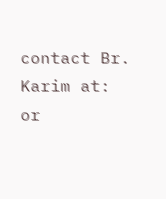contact Br. Karim at: or